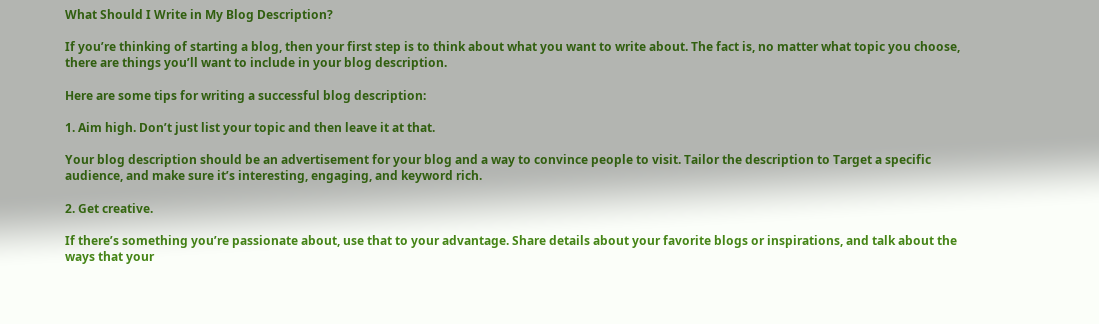What Should I Write in My Blog Description?

If you’re thinking of starting a blog, then your first step is to think about what you want to write about. The fact is, no matter what topic you choose, there are things you’ll want to include in your blog description.

Here are some tips for writing a successful blog description:

1. Aim high. Don’t just list your topic and then leave it at that.

Your blog description should be an advertisement for your blog and a way to convince people to visit. Tailor the description to Target a specific audience, and make sure it’s interesting, engaging, and keyword rich.

2. Get creative.

If there’s something you’re passionate about, use that to your advantage. Share details about your favorite blogs or inspirations, and talk about the ways that your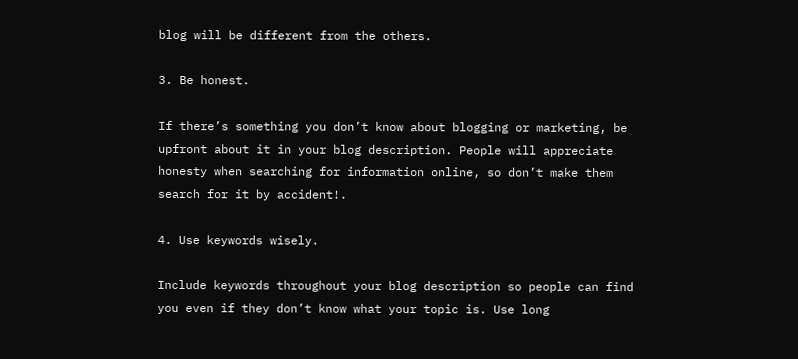blog will be different from the others.

3. Be honest.

If there’s something you don’t know about blogging or marketing, be upfront about it in your blog description. People will appreciate honesty when searching for information online, so don’t make them search for it by accident!.

4. Use keywords wisely.

Include keywords throughout your blog description so people can find you even if they don’t know what your topic is. Use long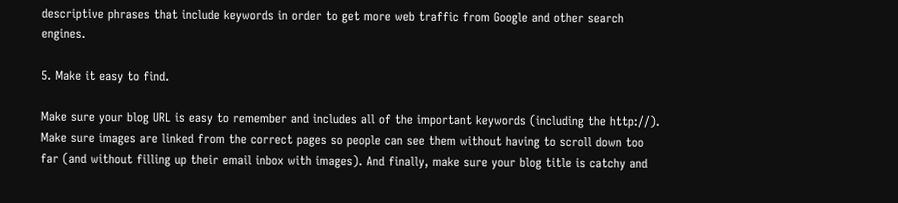descriptive phrases that include keywords in order to get more web traffic from Google and other search engines.

5. Make it easy to find.

Make sure your blog URL is easy to remember and includes all of the important keywords (including the http://). Make sure images are linked from the correct pages so people can see them without having to scroll down too far (and without filling up their email inbox with images). And finally, make sure your blog title is catchy and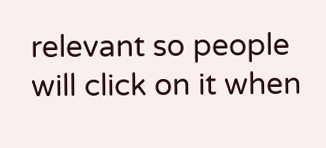relevant so people will click on it when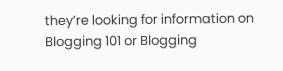they’re looking for information on Blogging 101 or Blogging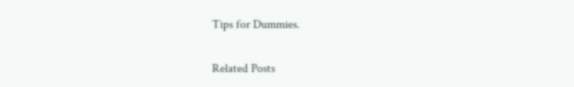Tips for Dummies.

Related Posts